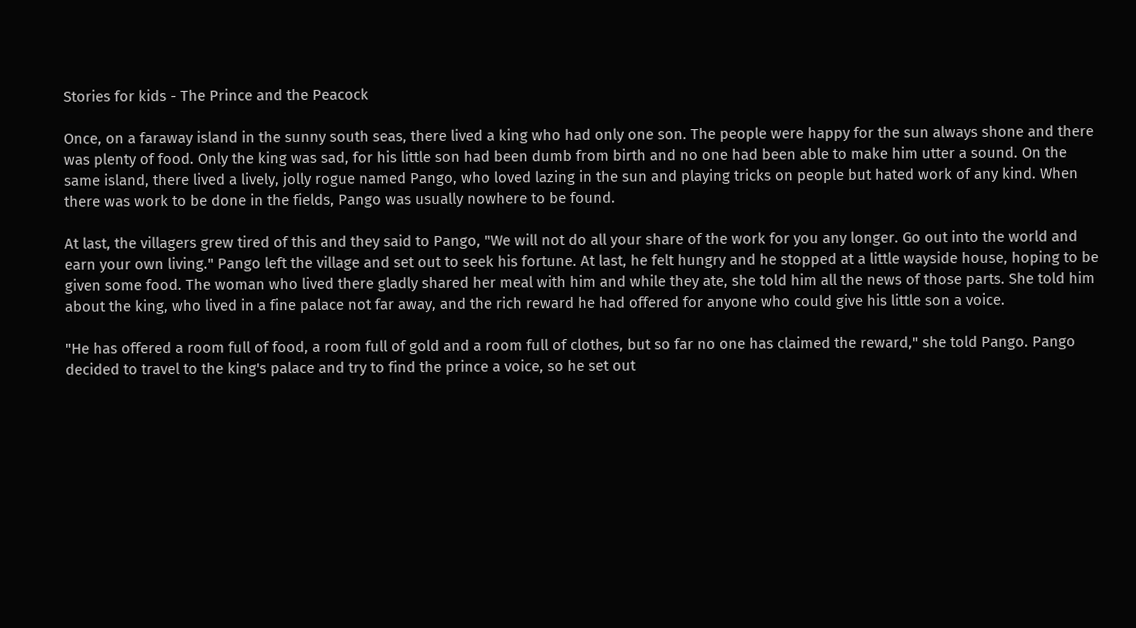Stories for kids - The Prince and the Peacock

Once, on a faraway island in the sunny south seas, there lived a king who had only one son. The people were happy for the sun always shone and there was plenty of food. Only the king was sad, for his little son had been dumb from birth and no one had been able to make him utter a sound. On the same island, there lived a lively, jolly rogue named Pango, who loved lazing in the sun and playing tricks on people but hated work of any kind. When there was work to be done in the fields, Pango was usually nowhere to be found.

At last, the villagers grew tired of this and they said to Pango, "We will not do all your share of the work for you any longer. Go out into the world and earn your own living." Pango left the village and set out to seek his fortune. At last, he felt hungry and he stopped at a little wayside house, hoping to be given some food. The woman who lived there gladly shared her meal with him and while they ate, she told him all the news of those parts. She told him about the king, who lived in a fine palace not far away, and the rich reward he had offered for anyone who could give his little son a voice.

"He has offered a room full of food, a room full of gold and a room full of clothes, but so far no one has claimed the reward," she told Pango. Pango decided to travel to the king's palace and try to find the prince a voice, so he set out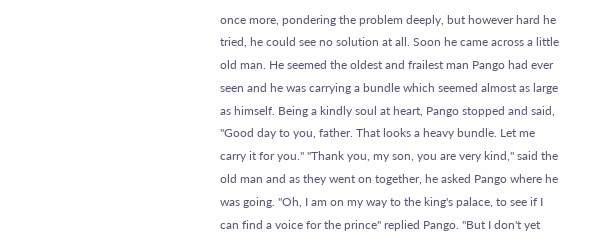once more, pondering the problem deeply, but however hard he tried, he could see no solution at all. Soon he came across a little old man. He seemed the oldest and frailest man Pango had ever seen and he was carrying a bundle which seemed almost as large as himself. Being a kindly soul at heart, Pango stopped and said, "Good day to you, father. That looks a heavy bundle. Let me carry it for you." "Thank you, my son, you are very kind," said the old man and as they went on together, he asked Pango where he was going. "Oh, I am on my way to the king's palace, to see if I can find a voice for the prince" replied Pango. "But I don't yet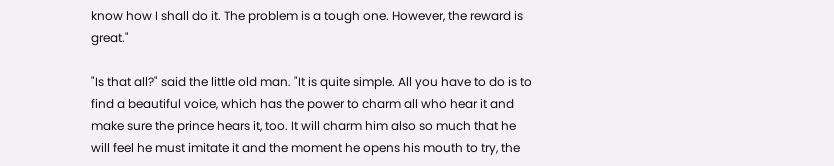know how I shall do it. The problem is a tough one. However, the reward is great."

"Is that all?" said the little old man. "It is quite simple. All you have to do is to find a beautiful voice, which has the power to charm all who hear it and make sure the prince hears it, too. It will charm him also so much that he will feel he must imitate it and the moment he opens his mouth to try, the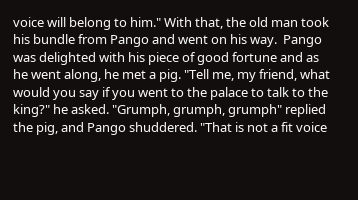voice will belong to him." With that, the old man took his bundle from Pango and went on his way.  Pango was delighted with his piece of good fortune and as he went along, he met a pig. "Tell me, my friend, what would you say if you went to the palace to talk to the king?" he asked. "Grumph, grumph, grumph" replied the pig, and Pango shuddered. "That is not a fit voice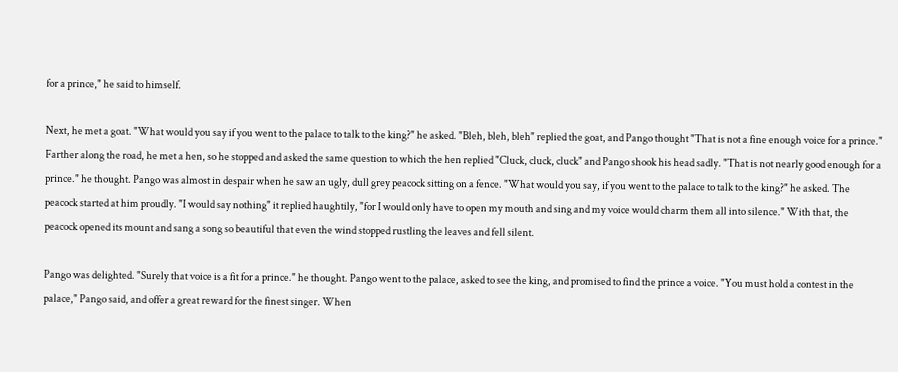for a prince," he said to himself.

Next, he met a goat. "What would you say if you went to the palace to talk to the king?" he asked. "Bleh, bleh, bleh" replied the goat, and Pango thought "That is not a fine enough voice for a prince." Farther along the road, he met a hen, so he stopped and asked the same question to which the hen replied "Cluck, cluck, cluck" and Pango shook his head sadly. "That is not nearly good enough for a prince." he thought. Pango was almost in despair when he saw an ugly, dull grey peacock sitting on a fence. "What would you say, if you went to the palace to talk to the king?" he asked. The peacock started at him proudly. "I would say nothing" it replied haughtily, "for I would only have to open my mouth and sing and my voice would charm them all into silence." With that, the peacock opened its mount and sang a song so beautiful that even the wind stopped rustling the leaves and fell silent.

Pango was delighted. "Surely that voice is a fit for a prince." he thought. Pango went to the palace, asked to see the king, and promised to find the prince a voice. "You must hold a contest in the palace," Pango said, and offer a great reward for the finest singer. When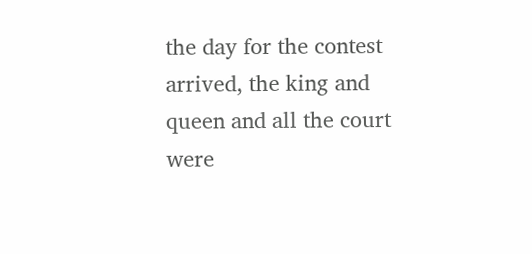the day for the contest arrived, the king and queen and all the court were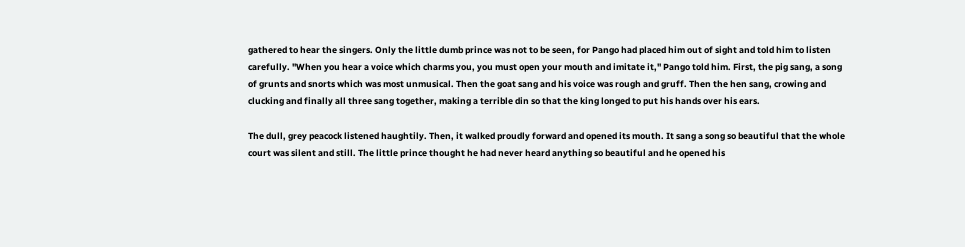gathered to hear the singers. Only the little dumb prince was not to be seen, for Pango had placed him out of sight and told him to listen carefully. "When you hear a voice which charms you, you must open your mouth and imitate it," Pango told him. First, the pig sang, a song of grunts and snorts which was most unmusical. Then the goat sang and his voice was rough and gruff. Then the hen sang, crowing and clucking and finally all three sang together, making a terrible din so that the king longed to put his hands over his ears.

The dull, grey peacock listened haughtily. Then, it walked proudly forward and opened its mouth. It sang a song so beautiful that the whole court was silent and still. The little prince thought he had never heard anything so beautiful and he opened his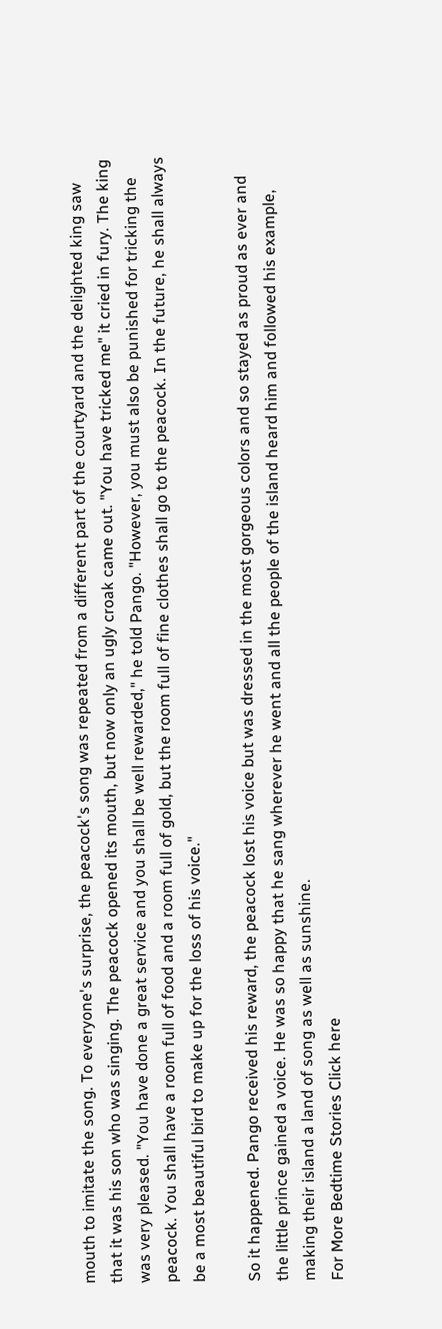mouth to imitate the song. To everyone's surprise, the peacock's song was repeated from a different part of the courtyard and the delighted king saw that it was his son who was singing. The peacock opened its mouth, but now only an ugly croak came out. "You have tricked me" it cried in fury. The king was very pleased. "You have done a great service and you shall be well rewarded," he told Pango. "However, you must also be punished for tricking the peacock. You shall have a room full of food and a room full of gold, but the room full of fine clothes shall go to the peacock. In the future, he shall always be a most beautiful bird to make up for the loss of his voice."

So it happened. Pango received his reward, the peacock lost his voice but was dressed in the most gorgeous colors and so stayed as proud as ever and the little prince gained a voice. He was so happy that he sang wherever he went and all the people of the island heard him and followed his example, making their island a land of song as well as sunshine.
For More Bedtime Stories Click here